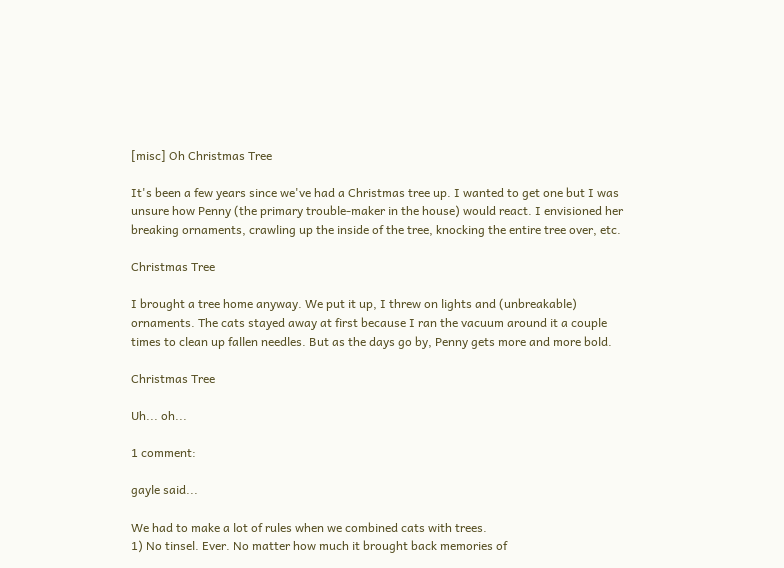[misc] Oh Christmas Tree

It's been a few years since we've had a Christmas tree up. I wanted to get one but I was unsure how Penny (the primary trouble-maker in the house) would react. I envisioned her breaking ornaments, crawling up the inside of the tree, knocking the entire tree over, etc.

Christmas Tree

I brought a tree home anyway. We put it up, I threw on lights and (unbreakable) ornaments. The cats stayed away at first because I ran the vacuum around it a couple times to clean up fallen needles. But as the days go by, Penny gets more and more bold.

Christmas Tree

Uh... oh...

1 comment:

gayle said...

We had to make a lot of rules when we combined cats with trees.
1) No tinsel. Ever. No matter how much it brought back memories of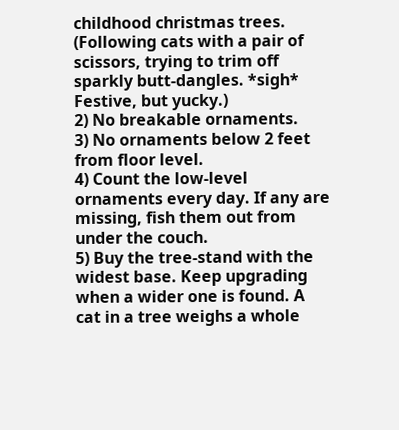childhood christmas trees. (Following cats with a pair of scissors, trying to trim off sparkly butt-dangles. *sigh* Festive, but yucky.)
2) No breakable ornaments.
3) No ornaments below 2 feet from floor level.
4) Count the low-level ornaments every day. If any are missing, fish them out from under the couch.
5) Buy the tree-stand with the widest base. Keep upgrading when a wider one is found. A cat in a tree weighs a whole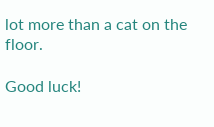lot more than a cat on the floor.

Good luck!